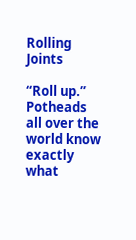Rolling Joints

“Roll up.” Potheads all over the world know exactly what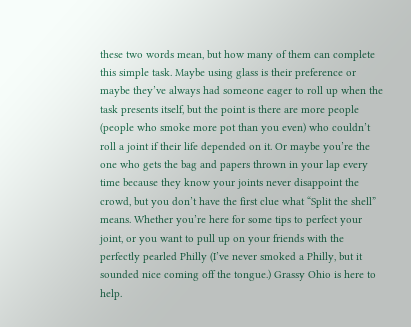these two words mean, but how many of them can complete this simple task. Maybe using glass is their preference or maybe they’ve always had someone eager to roll up when the task presents itself, but the point is there are more people (people who smoke more pot than you even) who couldn’t roll a joint if their life depended on it. Or maybe you’re the one who gets the bag and papers thrown in your lap every time because they know your joints never disappoint the crowd, but you don’t have the first clue what “Split the shell” means. Whether you’re here for some tips to perfect your joint, or you want to pull up on your friends with the perfectly pearled Philly (I’ve never smoked a Philly, but it sounded nice coming off the tongue.) Grassy Ohio is here to help.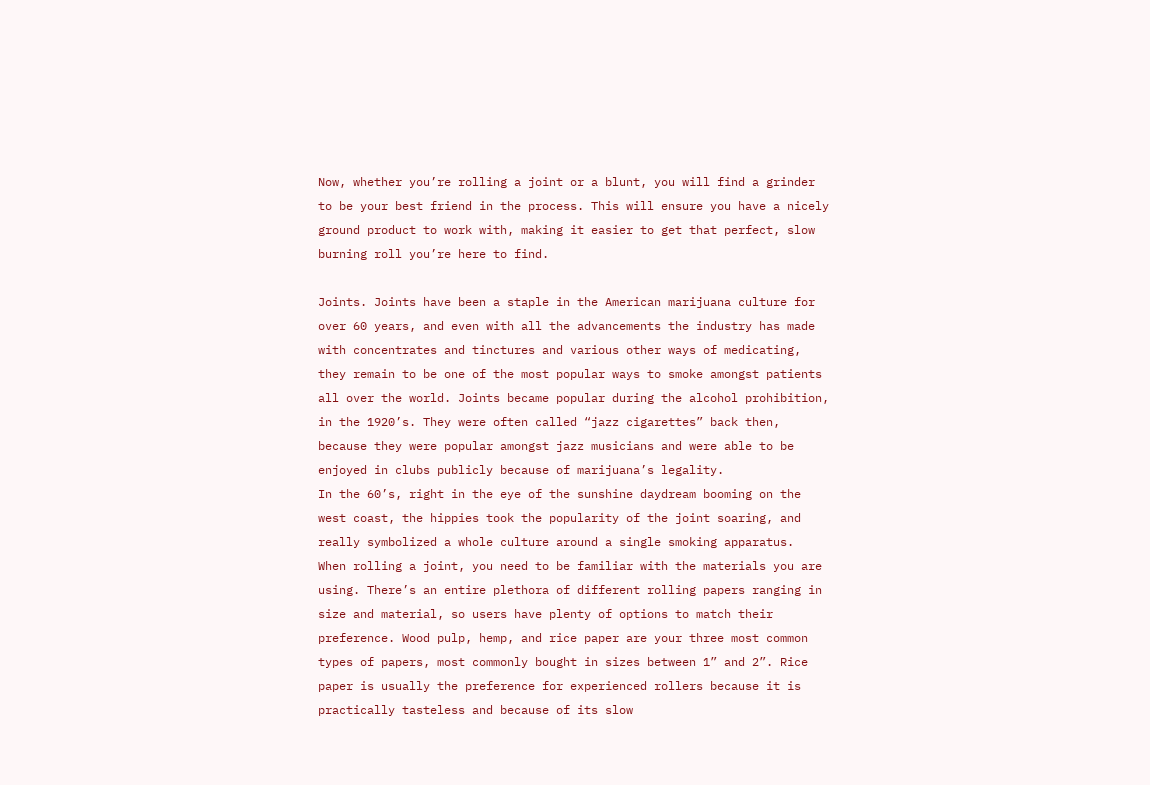Now, whether you’re rolling a joint or a blunt, you will find a grinder to be your best friend in the process. This will ensure you have a nicely ground product to work with, making it easier to get that perfect, slow burning roll you’re here to find.

Joints. Joints have been a staple in the American marijuana culture for over 60 years, and even with all the advancements the industry has made with concentrates and tinctures and various other ways of medicating, they remain to be one of the most popular ways to smoke amongst patients all over the world. Joints became popular during the alcohol prohibition, in the 1920’s. They were often called “jazz cigarettes” back then, because they were popular amongst jazz musicians and were able to be enjoyed in clubs publicly because of marijuana’s legality.
In the 60’s, right in the eye of the sunshine daydream booming on the west coast, the hippies took the popularity of the joint soaring, and really symbolized a whole culture around a single smoking apparatus.
When rolling a joint, you need to be familiar with the materials you are using. There’s an entire plethora of different rolling papers ranging in size and material, so users have plenty of options to match their preference. Wood pulp, hemp, and rice paper are your three most common types of papers, most commonly bought in sizes between 1” and 2”. Rice paper is usually the preference for experienced rollers because it is practically tasteless and because of its slow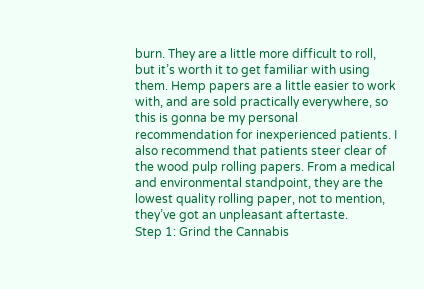burn. They are a little more difficult to roll, but it’s worth it to get familiar with using them. Hemp papers are a little easier to work with, and are sold practically everywhere, so this is gonna be my personal recommendation for inexperienced patients. I also recommend that patients steer clear of the wood pulp rolling papers. From a medical and environmental standpoint, they are the lowest quality rolling paper, not to mention, they’ve got an unpleasant aftertaste.
Step 1: Grind the Cannabis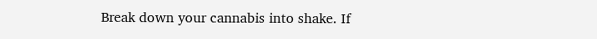Break down your cannabis into shake. If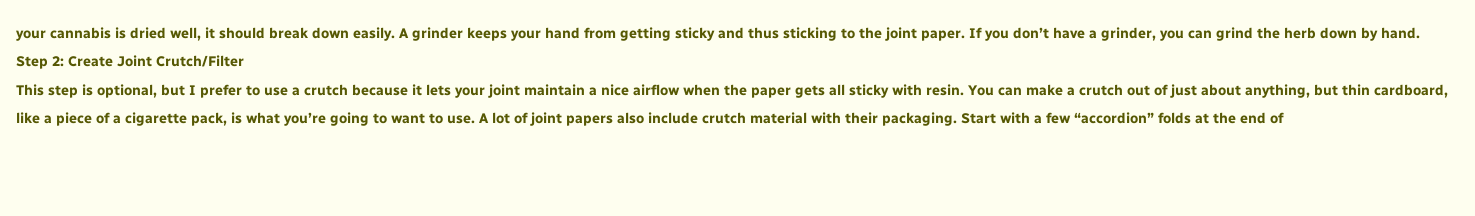your cannabis is dried well, it should break down easily. A grinder keeps your hand from getting sticky and thus sticking to the joint paper. If you don’t have a grinder, you can grind the herb down by hand.
Step 2: Create Joint Crutch/Filter
This step is optional, but I prefer to use a crutch because it lets your joint maintain a nice airflow when the paper gets all sticky with resin. You can make a crutch out of just about anything, but thin cardboard, like a piece of a cigarette pack, is what you’re going to want to use. A lot of joint papers also include crutch material with their packaging. Start with a few “accordion” folds at the end of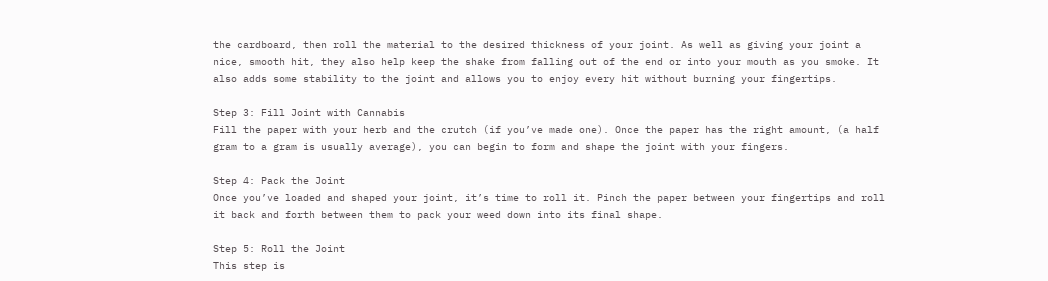the cardboard, then roll the material to the desired thickness of your joint. As well as giving your joint a nice, smooth hit, they also help keep the shake from falling out of the end or into your mouth as you smoke. It also adds some stability to the joint and allows you to enjoy every hit without burning your fingertips.

Step 3: Fill Joint with Cannabis
Fill the paper with your herb and the crutch (if you’ve made one). Once the paper has the right amount, (a half gram to a gram is usually average), you can begin to form and shape the joint with your fingers.

Step 4: Pack the Joint
Once you’ve loaded and shaped your joint, it’s time to roll it. Pinch the paper between your fingertips and roll it back and forth between them to pack your weed down into its final shape.

Step 5: Roll the Joint
This step is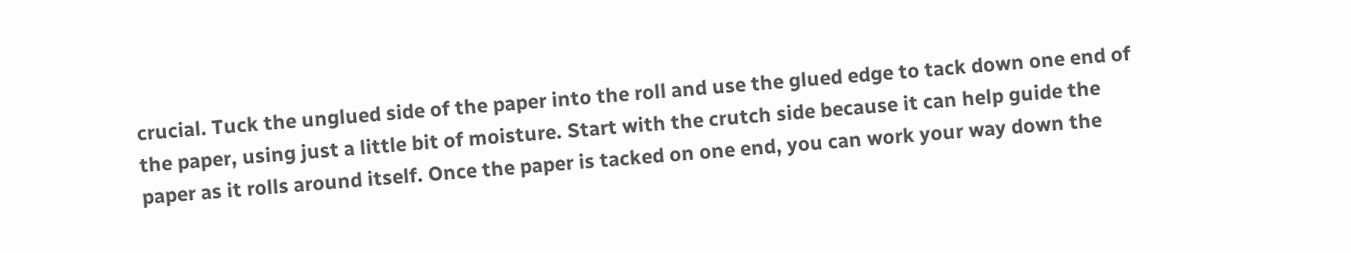crucial. Tuck the unglued side of the paper into the roll and use the glued edge to tack down one end of the paper, using just a little bit of moisture. Start with the crutch side because it can help guide the paper as it rolls around itself. Once the paper is tacked on one end, you can work your way down the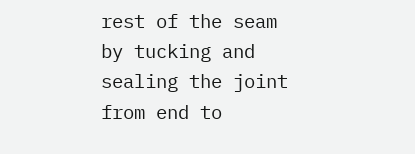rest of the seam by tucking and sealing the joint from end to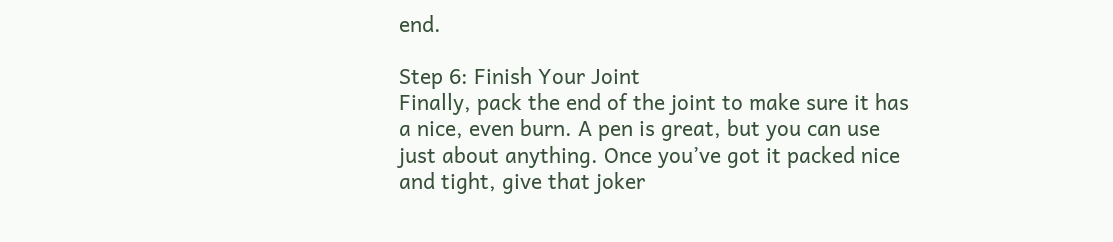end.

Step 6: Finish Your Joint
Finally, pack the end of the joint to make sure it has a nice, even burn. A pen is great, but you can use just about anything. Once you’ve got it packed nice and tight, give that joker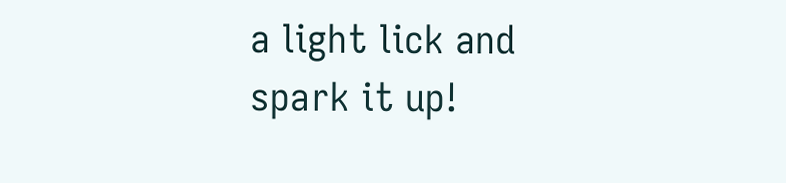a light lick and spark it up!